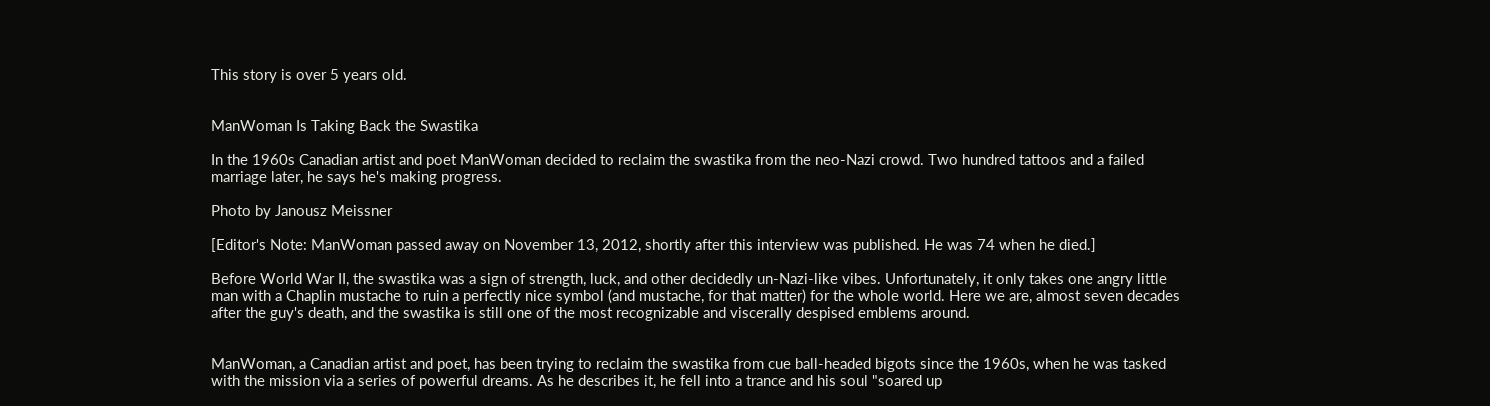This story is over 5 years old.


ManWoman Is Taking Back the Swastika

In the 1960s Canadian artist and poet ManWoman decided to reclaim the swastika from the neo-Nazi crowd. Two hundred tattoos and a failed marriage later, he says he's making progress.

Photo by Janousz Meissner

[Editor's Note: ManWoman passed away on November 13, 2012, shortly after this interview was published. He was 74 when he died.]

Before World War II, the swastika was a sign of strength, luck, and other decidedly un-Nazi-like vibes. Unfortunately, it only takes one angry little man with a Chaplin mustache to ruin a perfectly nice symbol (and mustache, for that matter) for the whole world. Here we are, almost seven decades after the guy's death, and the swastika is still one of the most recognizable and viscerally despised emblems around.


ManWoman, a Canadian artist and poet, has been trying to reclaim the swastika from cue ball-headed bigots since the 1960s, when he was tasked with the mission via a series of powerful dreams. As he describes it, he fell into a trance and his soul "soared up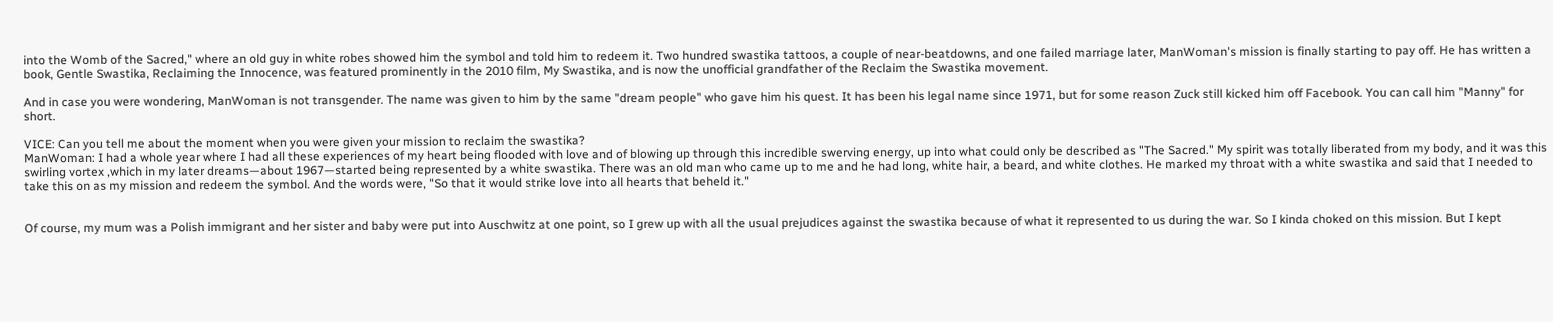into the Womb of the Sacred," where an old guy in white robes showed him the symbol and told him to redeem it. Two hundred swastika tattoos, a couple of near-beatdowns, and one failed marriage later, ManWoman's mission is finally starting to pay off. He has written a book, Gentle Swastika, Reclaiming the Innocence, was featured prominently in the 2010 film, My Swastika, and is now the unofficial grandfather of the Reclaim the Swastika movement.

And in case you were wondering, ManWoman is not transgender. The name was given to him by the same "dream people" who gave him his quest. It has been his legal name since 1971, but for some reason Zuck still kicked him off Facebook. You can call him "Manny" for short.

VICE: Can you tell me about the moment when you were given your mission to reclaim the swastika?
ManWoman: I had a whole year where I had all these experiences of my heart being flooded with love and of blowing up through this incredible swerving energy, up into what could only be described as "The Sacred." My spirit was totally liberated from my body, and it was this swirling vortex ,which in my later dreams—about 1967—started being represented by a white swastika. There was an old man who came up to me and he had long, white hair, a beard, and white clothes. He marked my throat with a white swastika and said that I needed to take this on as my mission and redeem the symbol. And the words were, "So that it would strike love into all hearts that beheld it."


Of course, my mum was a Polish immigrant and her sister and baby were put into Auschwitz at one point, so I grew up with all the usual prejudices against the swastika because of what it represented to us during the war. So I kinda choked on this mission. But I kept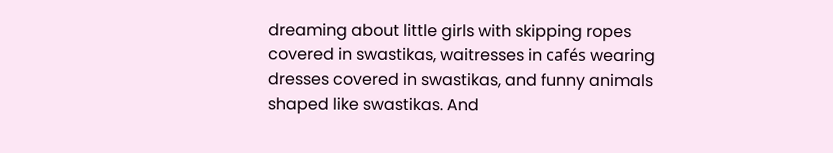dreaming about little girls with skipping ropes covered in swastikas, waitresses in cafés wearing dresses covered in swastikas, and funny animals shaped like swastikas. And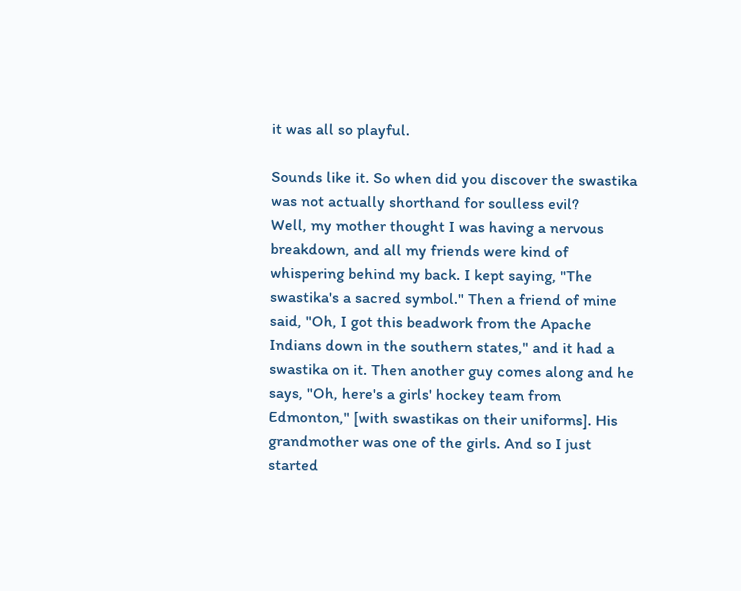it was all so playful.

Sounds like it. So when did you discover the swastika was not actually shorthand for soulless evil?
Well, my mother thought I was having a nervous breakdown, and all my friends were kind of whispering behind my back. I kept saying, "The swastika's a sacred symbol." Then a friend of mine said, "Oh, I got this beadwork from the Apache Indians down in the southern states," and it had a swastika on it. Then another guy comes along and he says, "Oh, here's a girls' hockey team from Edmonton," [with swastikas on their uniforms]. His grandmother was one of the girls. And so I just started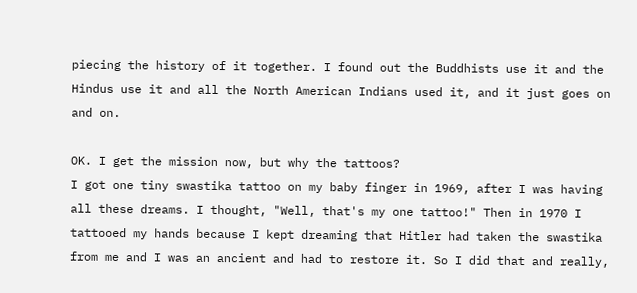piecing the history of it together. I found out the Buddhists use it and the Hindus use it and all the North American Indians used it, and it just goes on and on.

OK. I get the mission now, but why the tattoos?
I got one tiny swastika tattoo on my baby finger in 1969, after I was having all these dreams. I thought, "Well, that's my one tattoo!" Then in 1970 I tattooed my hands because I kept dreaming that Hitler had taken the swastika from me and I was an ancient and had to restore it. So I did that and really,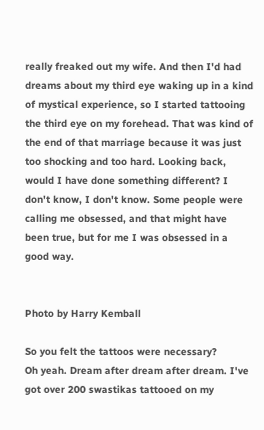really freaked out my wife. And then I'd had dreams about my third eye waking up in a kind of mystical experience, so I started tattooing the third eye on my forehead. That was kind of the end of that marriage because it was just too shocking and too hard. Looking back, would I have done something different? I don't know, I don't know. Some people were calling me obsessed, and that might have been true, but for me I was obsessed in a good way.


Photo by Harry Kemball

So you felt the tattoos were necessary?
Oh yeah. Dream after dream after dream. I've got over 200 swastikas tattooed on my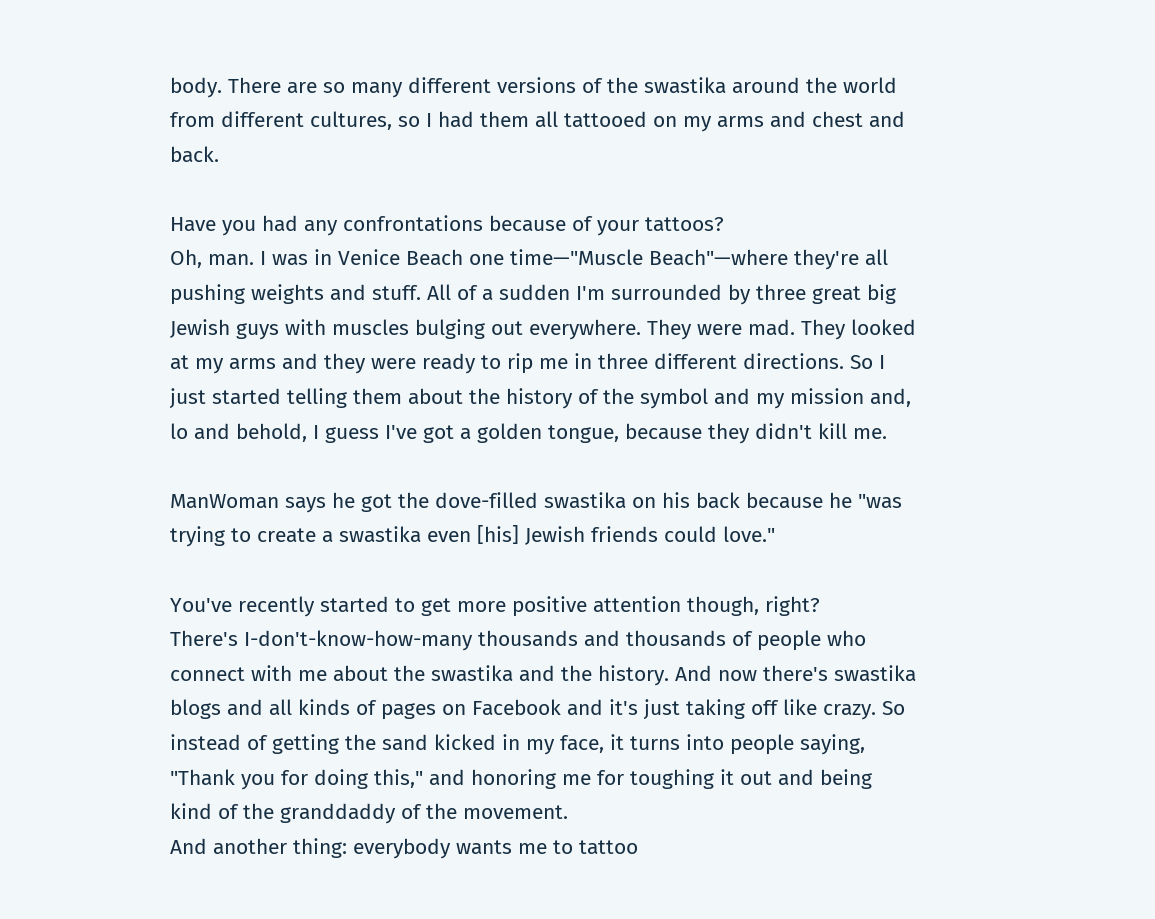body. There are so many different versions of the swastika around the world from different cultures, so I had them all tattooed on my arms and chest and back.

Have you had any confrontations because of your tattoos?
Oh, man. I was in Venice Beach one time—"Muscle Beach"—where they're all pushing weights and stuff. All of a sudden I'm surrounded by three great big Jewish guys with muscles bulging out everywhere. They were mad. They looked at my arms and they were ready to rip me in three different directions. So I just started telling them about the history of the symbol and my mission and, lo and behold, I guess I've got a golden tongue, because they didn't kill me.

ManWoman says he got the dove-filled swastika on his back because he "was trying to create a swastika even [his] Jewish friends could love."

You've recently started to get more positive attention though, right?
There's I-don't-know-how-many thousands and thousands of people who connect with me about the swastika and the history. And now there's swastika blogs and all kinds of pages on Facebook and it's just taking off like crazy. So instead of getting the sand kicked in my face, it turns into people saying, "Thank you for doing this," and honoring me for toughing it out and being kind of the granddaddy of the movement.
And another thing: everybody wants me to tattoo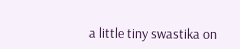a little tiny swastika on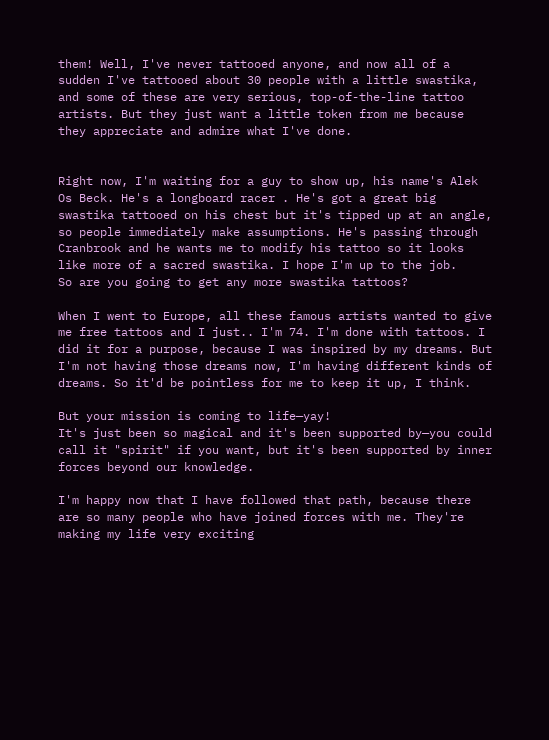them! Well, I've never tattooed anyone, and now all of a sudden I've tattooed about 30 people with a little swastika, and some of these are very serious, top-of-the-line tattoo artists. But they just want a little token from me because they appreciate and admire what I've done.


Right now, I'm waiting for a guy to show up, his name's Alek Os Beck. He's a longboard racer . He's got a great big swastika tattooed on his chest but it's tipped up at an angle, so people immediately make assumptions. He's passing through Cranbrook and he wants me to modify his tattoo so it looks like more of a sacred swastika. I hope I'm up to the job.
So are you going to get any more swastika tattoos?

When I went to Europe, all these famous artists wanted to give me free tattoos and I just.. I'm 74. I'm done with tattoos. I did it for a purpose, because I was inspired by my dreams. But I'm not having those dreams now, I'm having different kinds of dreams. So it'd be pointless for me to keep it up, I think.

But your mission is coming to life—yay!
It's just been so magical and it's been supported by—you could call it "spirit" if you want, but it's been supported by inner forces beyond our knowledge.

I'm happy now that I have followed that path, because there are so many people who have joined forces with me. They're making my life very exciting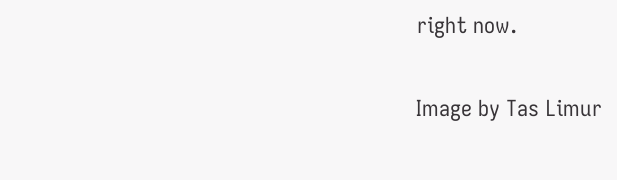right now.

Image by Tas Limur